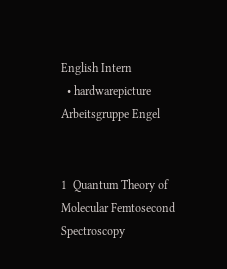English Intern
  • hardwarepicture
Arbeitsgruppe Engel


1  Quantum Theory of Molecular Femtosecond Spectroscopy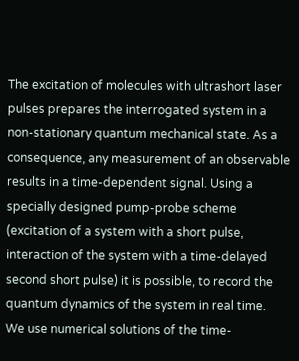The excitation of molecules with ultrashort laser pulses prepares the interrogated system in a non-stationary quantum mechanical state. As a consequence, any measurement of an observable results in a time-dependent signal. Using a specially designed pump-probe scheme (excitation of a system with a short pulse, interaction of the system with a time-delayed second short pulse) it is possible, to record the quantum dynamics of the system in real time.
We use numerical solutions of the time-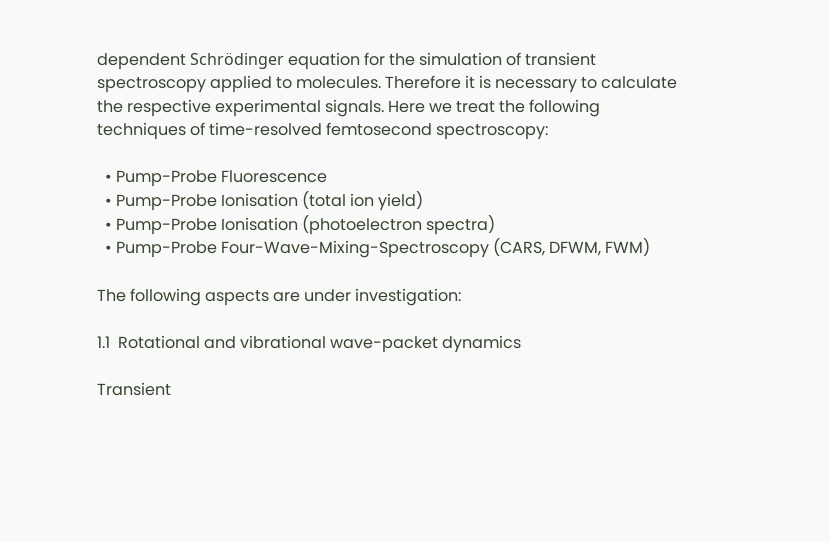dependent Schrödinger equation for the simulation of transient spectroscopy applied to molecules. Therefore it is necessary to calculate the respective experimental signals. Here we treat the following techniques of time-resolved femtosecond spectroscopy:

  • Pump-Probe Fluorescence
  • Pump-Probe Ionisation (total ion yield)
  • Pump-Probe Ionisation (photoelectron spectra)
  • Pump-Probe Four-Wave-Mixing-Spectroscopy (CARS, DFWM, FWM)

The following aspects are under investigation:

1.1  Rotational and vibrational wave-packet dynamics

Transient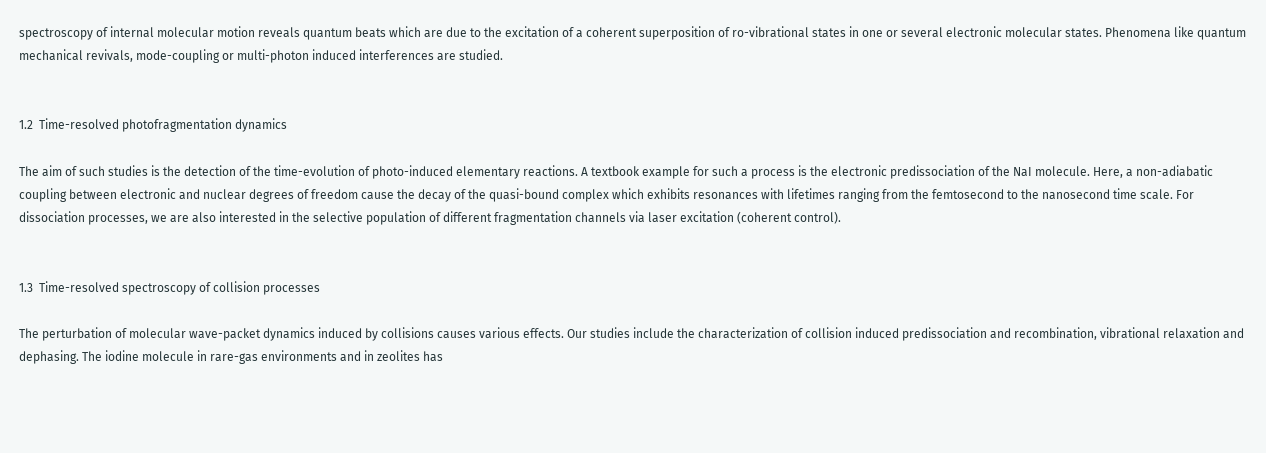spectroscopy of internal molecular motion reveals quantum beats which are due to the excitation of a coherent superposition of ro-vibrational states in one or several electronic molecular states. Phenomena like quantum mechanical revivals, mode-coupling or multi-photon induced interferences are studied.


1.2  Time-resolved photofragmentation dynamics

The aim of such studies is the detection of the time-evolution of photo-induced elementary reactions. A textbook example for such a process is the electronic predissociation of the NaI molecule. Here, a non-adiabatic coupling between electronic and nuclear degrees of freedom cause the decay of the quasi-bound complex which exhibits resonances with lifetimes ranging from the femtosecond to the nanosecond time scale. For dissociation processes, we are also interested in the selective population of different fragmentation channels via laser excitation (coherent control).


1.3  Time-resolved spectroscopy of collision processes

The perturbation of molecular wave-packet dynamics induced by collisions causes various effects. Our studies include the characterization of collision induced predissociation and recombination, vibrational relaxation and dephasing. The iodine molecule in rare-gas environments and in zeolites has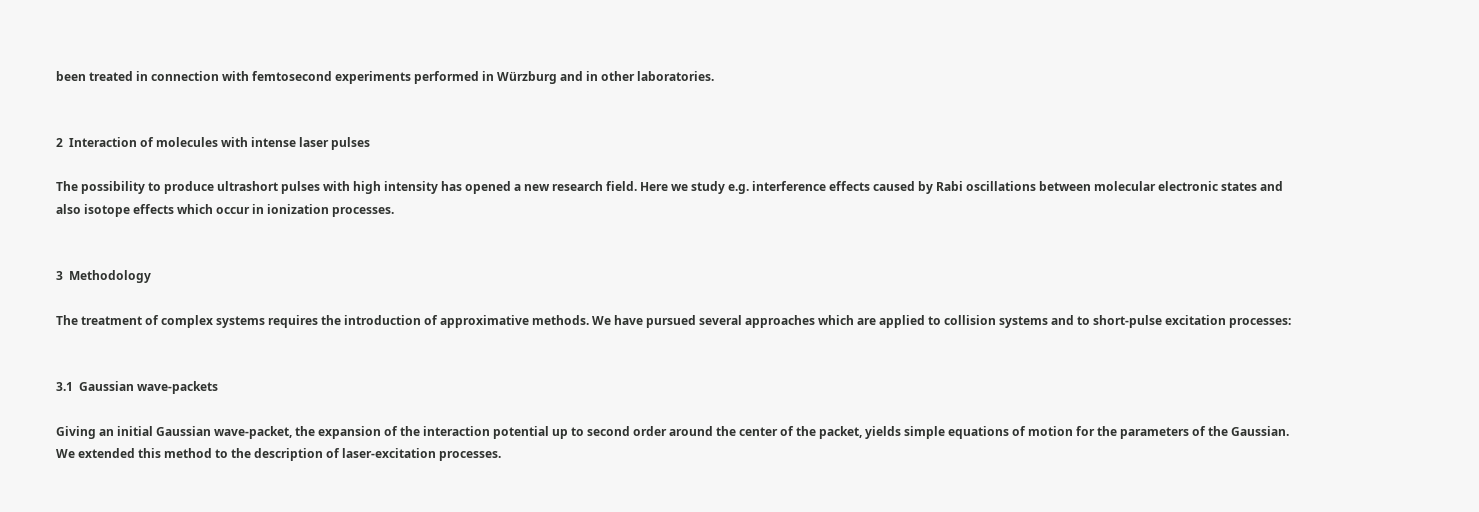been treated in connection with femtosecond experiments performed in Würzburg and in other laboratories.


2  Interaction of molecules with intense laser pulses

The possibility to produce ultrashort pulses with high intensity has opened a new research field. Here we study e.g. interference effects caused by Rabi oscillations between molecular electronic states and also isotope effects which occur in ionization processes.


3  Methodology

The treatment of complex systems requires the introduction of approximative methods. We have pursued several approaches which are applied to collision systems and to short-pulse excitation processes:


3.1  Gaussian wave-packets

Giving an initial Gaussian wave-packet, the expansion of the interaction potential up to second order around the center of the packet, yields simple equations of motion for the parameters of the Gaussian. We extended this method to the description of laser-excitation processes.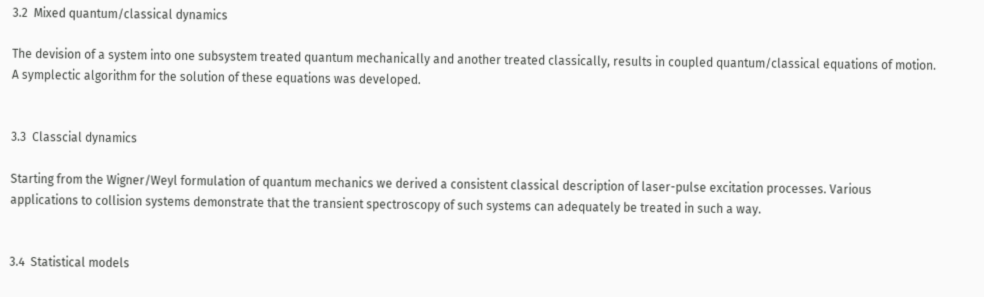3.2  Mixed quantum/classical dynamics

The devision of a system into one subsystem treated quantum mechanically and another treated classically, results in coupled quantum/classical equations of motion. A symplectic algorithm for the solution of these equations was developed.


3.3  Classcial dynamics

Starting from the Wigner/Weyl formulation of quantum mechanics we derived a consistent classical description of laser-pulse excitation processes. Various applications to collision systems demonstrate that the transient spectroscopy of such systems can adequately be treated in such a way.


3.4  Statistical models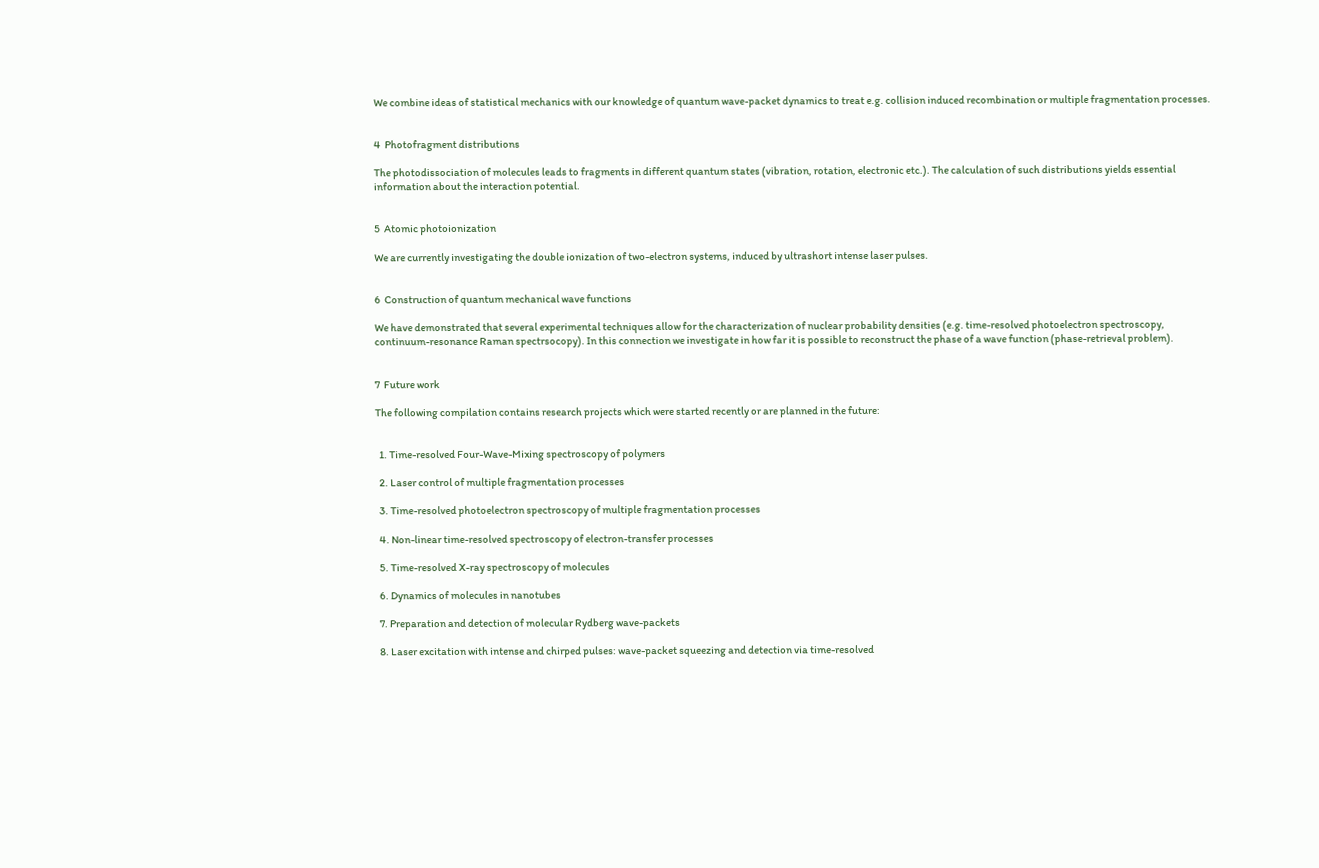We combine ideas of statistical mechanics with our knowledge of quantum wave-packet dynamics to treat e.g. collision induced recombination or multiple fragmentation processes.


4  Photofragment distributions

The photodissociation of molecules leads to fragments in different quantum states (vibration, rotation, electronic etc.). The calculation of such distributions yields essential information about the interaction potential.


5  Atomic photoionization

We are currently investigating the double ionization of two-electron systems, induced by ultrashort intense laser pulses.


6  Construction of quantum mechanical wave functions

We have demonstrated that several experimental techniques allow for the characterization of nuclear probability densities (e.g. time-resolved photoelectron spectroscopy, continuum-resonance Raman spectrsocopy). In this connection we investigate in how far it is possible to reconstruct the phase of a wave function (phase-retrieval problem).


7  Future work

The following compilation contains research projects which were started recently or are planned in the future:


  1. Time-resolved Four-Wave-Mixing spectroscopy of polymers

  2. Laser control of multiple fragmentation processes

  3. Time-resolved photoelectron spectroscopy of multiple fragmentation processes

  4. Non-linear time-resolved spectroscopy of electron-transfer processes

  5. Time-resolved X-ray spectroscopy of molecules

  6. Dynamics of molecules in nanotubes

  7. Preparation and detection of molecular Rydberg wave-packets

  8. Laser excitation with intense and chirped pulses: wave-packet squeezing and detection via time-resolved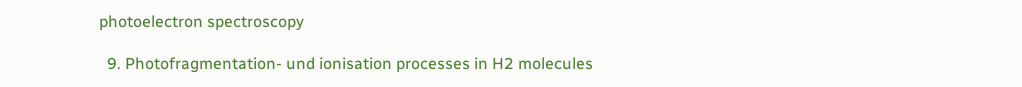photoelectron spectroscopy

  9. Photofragmentation- und ionisation processes in H2 molecules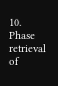10. Phase retrieval of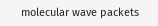molecular wave packets